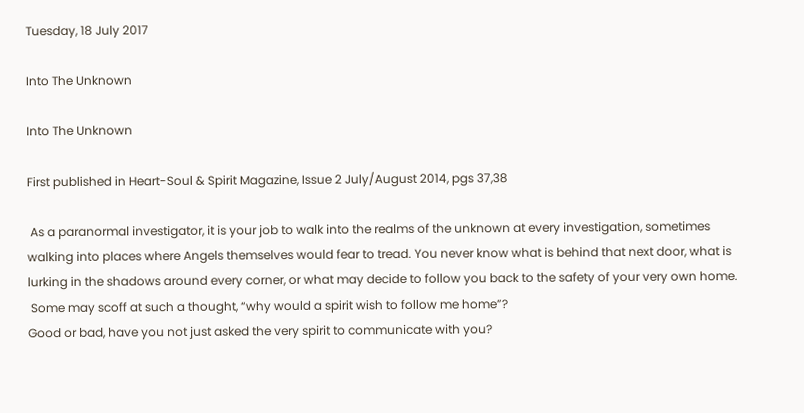Tuesday, 18 July 2017

Into The Unknown

Into The Unknown

First published in Heart-Soul & Spirit Magazine, Issue 2 July/August 2014, pgs 37,38

 As a paranormal investigator, it is your job to walk into the realms of the unknown at every investigation, sometimes walking into places where Angels themselves would fear to tread. You never know what is behind that next door, what is lurking in the shadows around every corner, or what may decide to follow you back to the safety of your very own home.
 Some may scoff at such a thought, “why would a spirit wish to follow me home”?
Good or bad, have you not just asked the very spirit to communicate with you?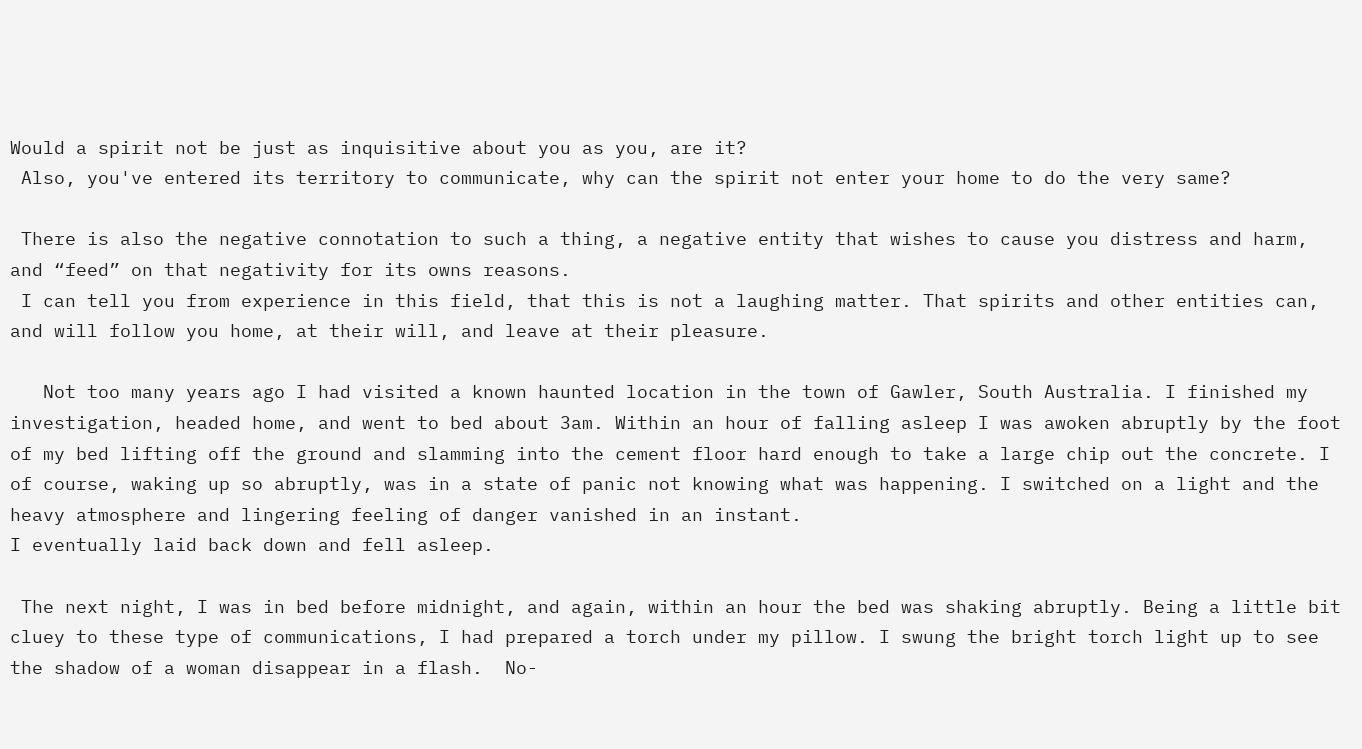Would a spirit not be just as inquisitive about you as you, are it?
 Also, you've entered its territory to communicate, why can the spirit not enter your home to do the very same?

 There is also the negative connotation to such a thing, a negative entity that wishes to cause you distress and harm, and “feed” on that negativity for its owns reasons.
 I can tell you from experience in this field, that this is not a laughing matter. That spirits and other entities can, and will follow you home, at their will, and leave at their pleasure.

   Not too many years ago I had visited a known haunted location in the town of Gawler, South Australia. I finished my investigation, headed home, and went to bed about 3am. Within an hour of falling asleep I was awoken abruptly by the foot of my bed lifting off the ground and slamming into the cement floor hard enough to take a large chip out the concrete. I of course, waking up so abruptly, was in a state of panic not knowing what was happening. I switched on a light and the heavy atmosphere and lingering feeling of danger vanished in an instant.
I eventually laid back down and fell asleep.

 The next night, I was in bed before midnight, and again, within an hour the bed was shaking abruptly. Being a little bit cluey to these type of communications, I had prepared a torch under my pillow. I swung the bright torch light up to see the shadow of a woman disappear in a flash.  No-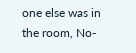one else was in the room, No-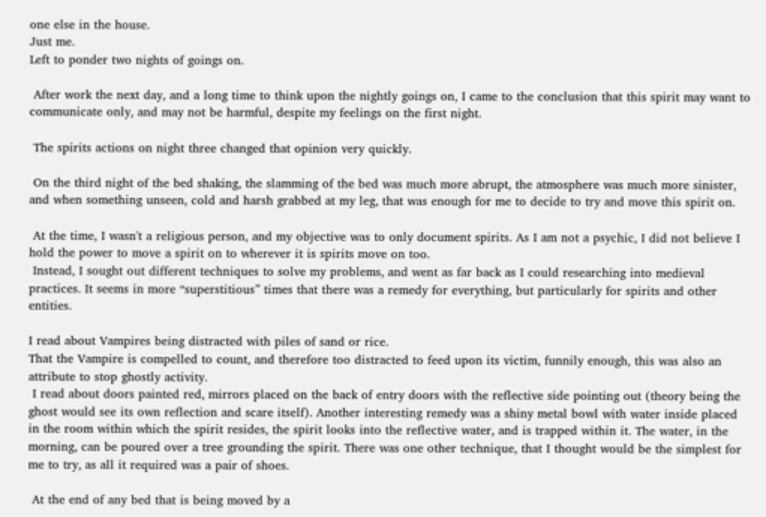one else in the house.
Just me.
Left to ponder two nights of goings on.

 After work the next day, and a long time to think upon the nightly goings on, I came to the conclusion that this spirit may want to communicate only, and may not be harmful, despite my feelings on the first night.

 The spirits actions on night three changed that opinion very quickly.

 On the third night of the bed shaking, the slamming of the bed was much more abrupt, the atmosphere was much more sinister, and when something unseen, cold and harsh grabbed at my leg, that was enough for me to decide to try and move this spirit on.

 At the time, I wasn't a religious person, and my objective was to only document spirits. As I am not a psychic, I did not believe I hold the power to move a spirit on to wherever it is spirits move on too.
 Instead, I sought out different techniques to solve my problems, and went as far back as I could researching into medieval practices. It seems in more “superstitious” times that there was a remedy for everything, but particularly for spirits and other entities.

I read about Vampires being distracted with piles of sand or rice.
That the Vampire is compelled to count, and therefore too distracted to feed upon its victim, funnily enough, this was also an attribute to stop ghostly activity.
 I read about doors painted red, mirrors placed on the back of entry doors with the reflective side pointing out (theory being the ghost would see its own reflection and scare itself). Another interesting remedy was a shiny metal bowl with water inside placed in the room within which the spirit resides, the spirit looks into the reflective water, and is trapped within it. The water, in the morning, can be poured over a tree grounding the spirit. There was one other technique, that I thought would be the simplest for me to try, as all it required was a pair of shoes.

 At the end of any bed that is being moved by a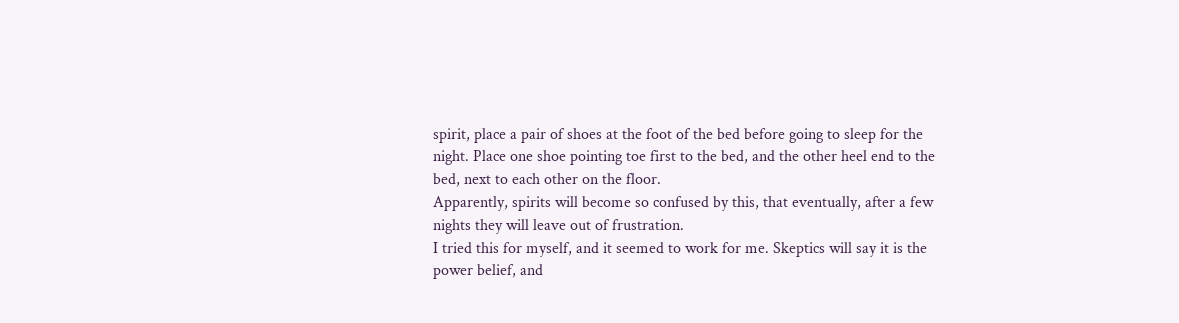spirit, place a pair of shoes at the foot of the bed before going to sleep for the night. Place one shoe pointing toe first to the bed, and the other heel end to the bed, next to each other on the floor.
Apparently, spirits will become so confused by this, that eventually, after a few nights they will leave out of frustration.
I tried this for myself, and it seemed to work for me. Skeptics will say it is the power belief, and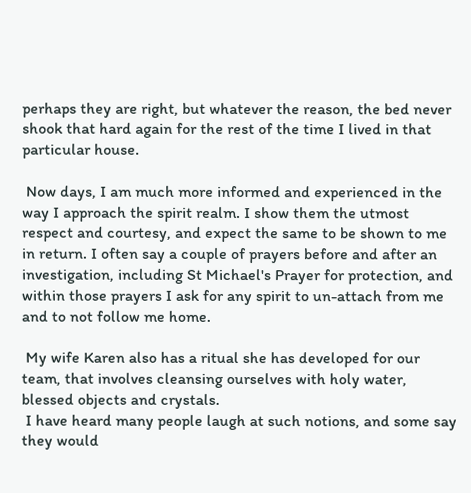perhaps they are right, but whatever the reason, the bed never shook that hard again for the rest of the time I lived in that particular house.

 Now days, I am much more informed and experienced in the way I approach the spirit realm. I show them the utmost respect and courtesy, and expect the same to be shown to me in return. I often say a couple of prayers before and after an investigation, including St Michael's Prayer for protection, and within those prayers I ask for any spirit to un-attach from me and to not follow me home.

 My wife Karen also has a ritual she has developed for our team, that involves cleansing ourselves with holy water, blessed objects and crystals.
 I have heard many people laugh at such notions, and some say they would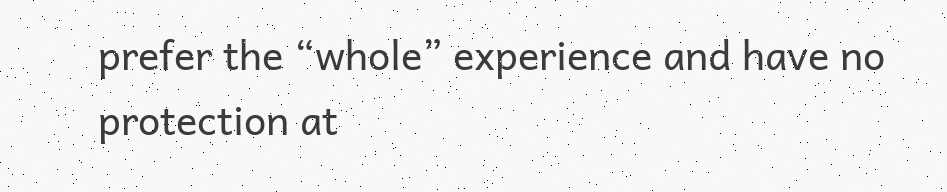prefer the “whole” experience and have no protection at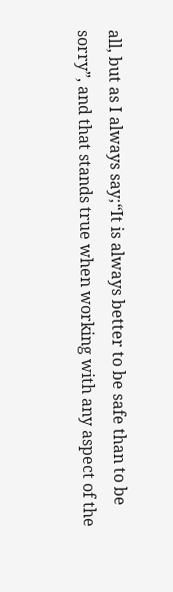all, but as I always say;“It is always better to be safe than to be sorry”, and that stands true when working with any aspect of the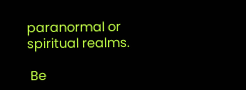paranormal or spiritual realms.

 Be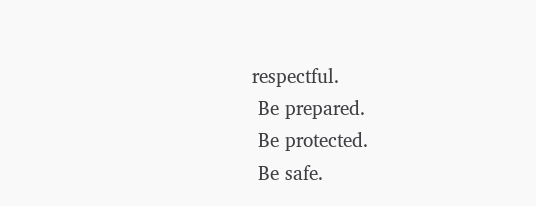respectful.
 Be prepared.
 Be protected.
 Be safe.